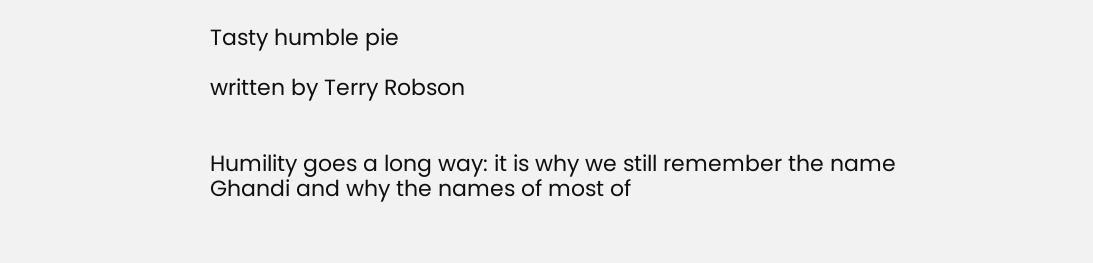Tasty humble pie

written by Terry Robson


Humility goes a long way: it is why we still remember the name Ghandi and why the names of most of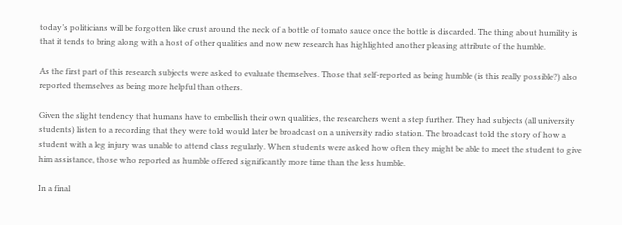today’s politicians will be forgotten like crust around the neck of a bottle of tomato sauce once the bottle is discarded. The thing about humility is that it tends to bring along with a host of other qualities and now new research has highlighted another pleasing attribute of the humble.

As the first part of this research subjects were asked to evaluate themselves. Those that self-reported as being humble (is this really possible?) also reported themselves as being more helpful than others.

Given the slight tendency that humans have to embellish their own qualities, the researchers went a step further. They had subjects (all university students) listen to a recording that they were told would later be broadcast on a university radio station. The broadcast told the story of how a student with a leg injury was unable to attend class regularly. When students were asked how often they might be able to meet the student to give him assistance, those who reported as humble offered significantly more time than the less humble.

In a final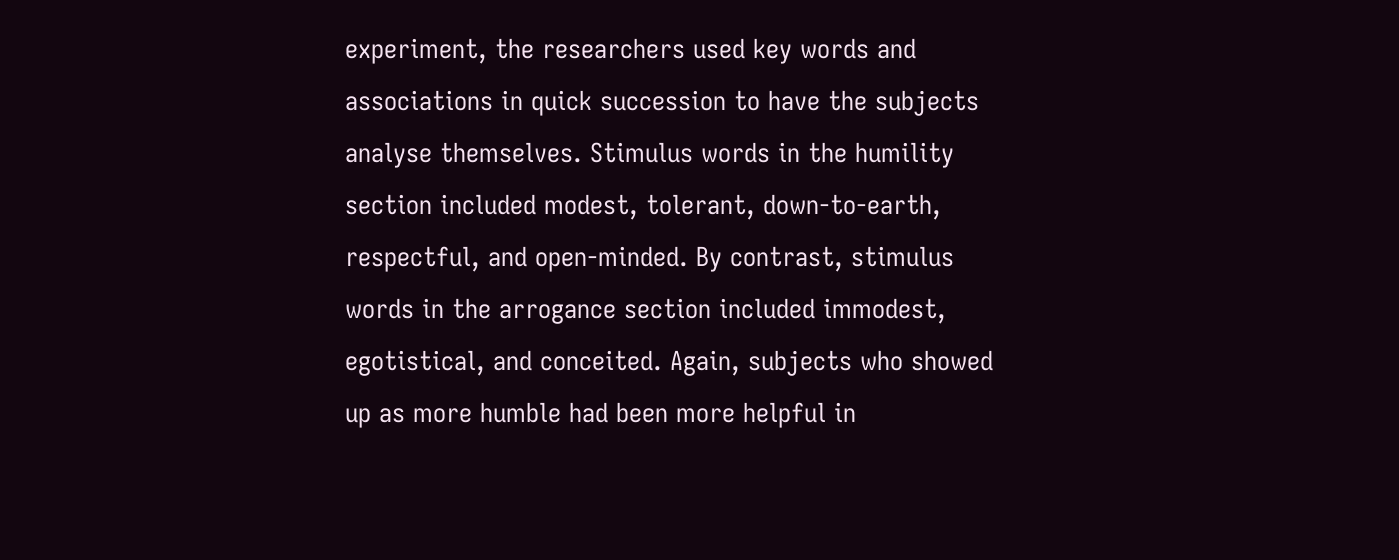experiment, the researchers used key words and associations in quick succession to have the subjects analyse themselves. Stimulus words in the humility section included modest, tolerant, down-to-earth, respectful, and open-minded. By contrast, stimulus words in the arrogance section included immodest, egotistical, and conceited. Again, subjects who showed up as more humble had been more helpful in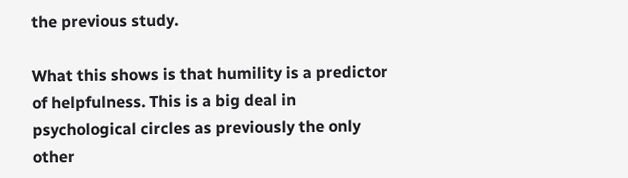the previous study.

What this shows is that humility is a predictor of helpfulness. This is a big deal in psychological circles as previously the only other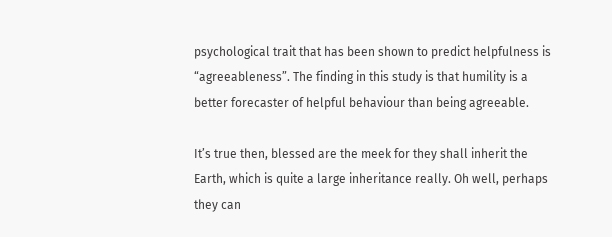psychological trait that has been shown to predict helpfulness is “agreeableness”. The finding in this study is that humility is a better forecaster of helpful behaviour than being agreeable.

It’s true then, blessed are the meek for they shall inherit the Earth, which is quite a large inheritance really. Oh well, perhaps they can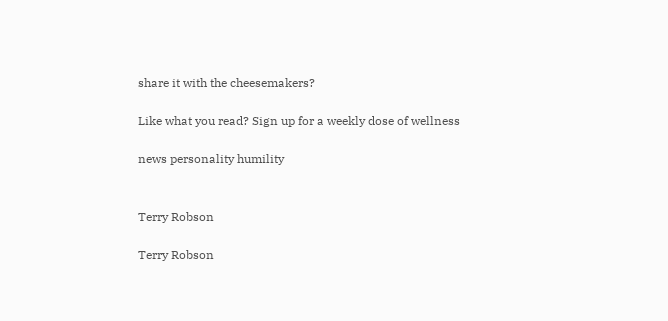share it with the cheesemakers?

Like what you read? Sign up for a weekly dose of wellness

news personality humility


Terry Robson

Terry Robson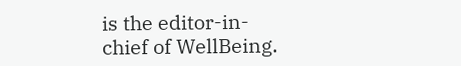is the editor-in-chief of WellBeing.